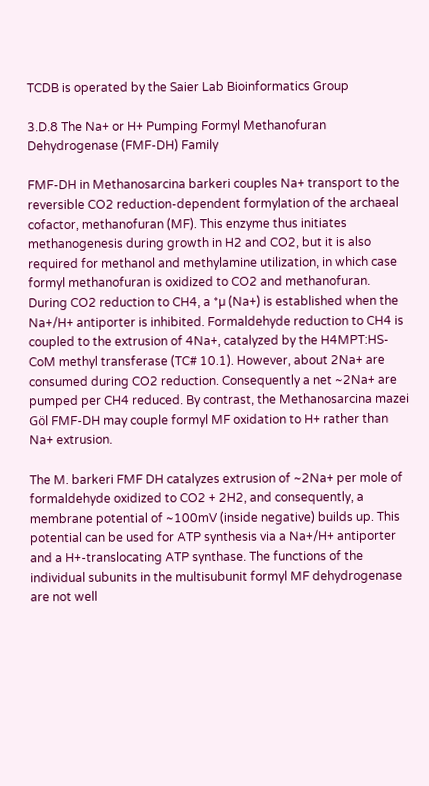TCDB is operated by the Saier Lab Bioinformatics Group

3.D.8 The Na+ or H+ Pumping Formyl Methanofuran Dehydrogenase (FMF-DH) Family

FMF-DH in Methanosarcina barkeri couples Na+ transport to the reversible CO2 reduction-dependent formylation of the archaeal cofactor, methanofuran (MF). This enzyme thus initiates methanogenesis during growth in H2 and CO2, but it is also required for methanol and methylamine utilization, in which case formyl methanofuran is oxidized to CO2 and methanofuran. During CO2 reduction to CH4, a *µ (Na+) is established when the Na+/H+ antiporter is inhibited. Formaldehyde reduction to CH4 is coupled to the extrusion of 4Na+, catalyzed by the H4MPT:HS-CoM methyl transferase (TC# 10.1). However, about 2Na+ are consumed during CO2 reduction. Consequently a net ~2Na+ are pumped per CH4 reduced. By contrast, the Methanosarcina mazei Göl FMF-DH may couple formyl MF oxidation to H+ rather than Na+ extrusion.

The M. barkeri FMF DH catalyzes extrusion of ~2Na+ per mole of formaldehyde oxidized to CO2 + 2H2, and consequently, a membrane potential of ~100mV (inside negative) builds up. This potential can be used for ATP synthesis via a Na+/H+ antiporter and a H+-translocating ATP synthase. The functions of the individual subunits in the multisubunit formyl MF dehydrogenase are not well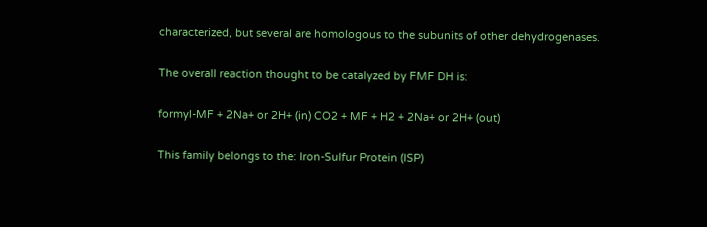characterized, but several are homologous to the subunits of other dehydrogenases.

The overall reaction thought to be catalyzed by FMF DH is:

formyl-MF + 2Na+ or 2H+ (in) CO2 + MF + H2 + 2Na+ or 2H+ (out)

This family belongs to the: Iron-Sulfur Protein (ISP)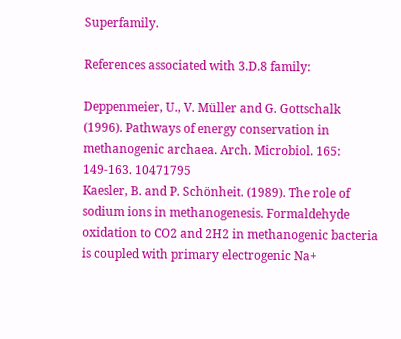Superfamily.

References associated with 3.D.8 family:

Deppenmeier, U., V. Müller and G. Gottschalk (1996). Pathways of energy conservation in methanogenic archaea. Arch. Microbiol. 165: 149-163. 10471795
Kaesler, B. and P. Schönheit. (1989). The role of sodium ions in methanogenesis. Formaldehyde oxidation to CO2 and 2H2 in methanogenic bacteria is coupled with primary electrogenic Na+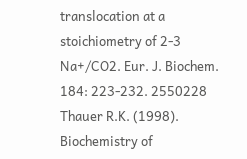translocation at a stoichiometry of 2-3 Na+/CO2. Eur. J. Biochem. 184: 223-232. 2550228
Thauer R.K. (1998). Biochemistry of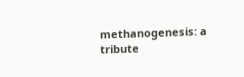methanogenesis: a tribute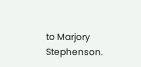to Marjory Stephenson.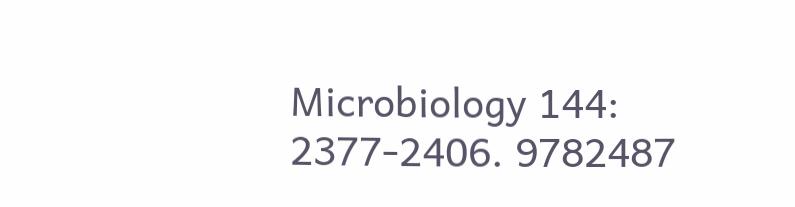Microbiology 144: 2377-2406. 9782487